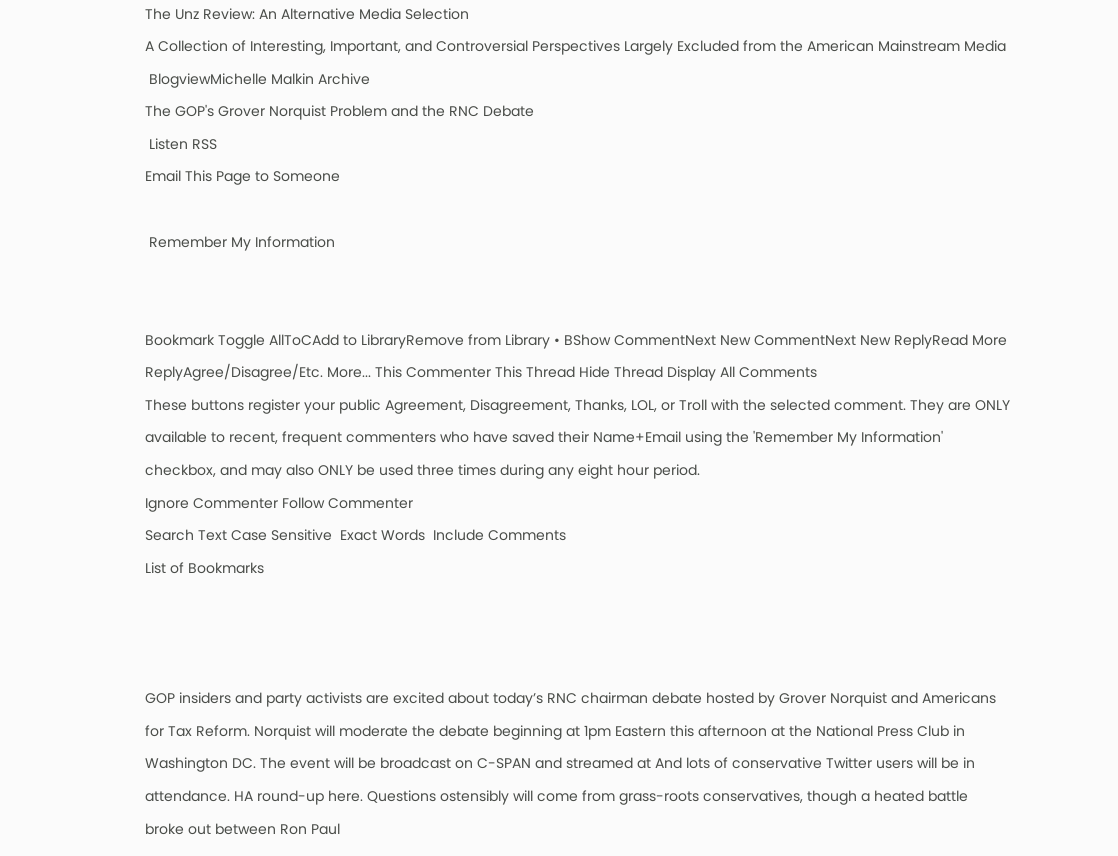The Unz Review: An Alternative Media Selection
A Collection of Interesting, Important, and Controversial Perspectives Largely Excluded from the American Mainstream Media
 BlogviewMichelle Malkin Archive
The GOP's Grover Norquist Problem and the RNC Debate
 Listen RSS
Email This Page to Someone

 Remember My Information


Bookmark Toggle AllToCAdd to LibraryRemove from Library • BShow CommentNext New CommentNext New ReplyRead More
ReplyAgree/Disagree/Etc. More... This Commenter This Thread Hide Thread Display All Comments
These buttons register your public Agreement, Disagreement, Thanks, LOL, or Troll with the selected comment. They are ONLY available to recent, frequent commenters who have saved their Name+Email using the 'Remember My Information' checkbox, and may also ONLY be used three times during any eight hour period.
Ignore Commenter Follow Commenter
Search Text Case Sensitive  Exact Words  Include Comments
List of Bookmarks



GOP insiders and party activists are excited about today’s RNC chairman debate hosted by Grover Norquist and Americans for Tax Reform. Norquist will moderate the debate beginning at 1pm Eastern this afternoon at the National Press Club in Washington DC. The event will be broadcast on C-SPAN and streamed at And lots of conservative Twitter users will be in attendance. HA round-up here. Questions ostensibly will come from grass-roots conservatives, though a heated battle broke out between Ron Paul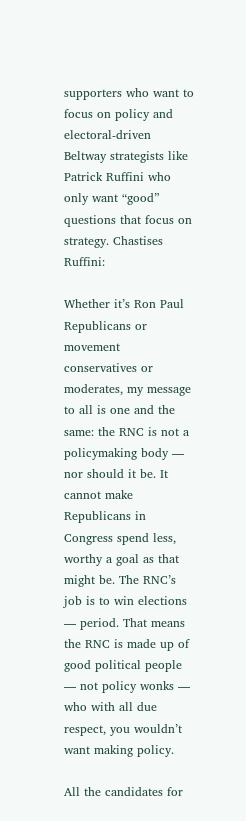supporters who want to focus on policy and electoral-driven Beltway strategists like Patrick Ruffini who only want “good” questions that focus on strategy. Chastises Ruffini:

Whether it’s Ron Paul Republicans or movement conservatives or moderates, my message to all is one and the same: the RNC is not a policymaking body — nor should it be. It cannot make Republicans in Congress spend less, worthy a goal as that might be. The RNC’s job is to win elections — period. That means the RNC is made up of good political people — not policy wonks — who with all due respect, you wouldn’t want making policy.

All the candidates for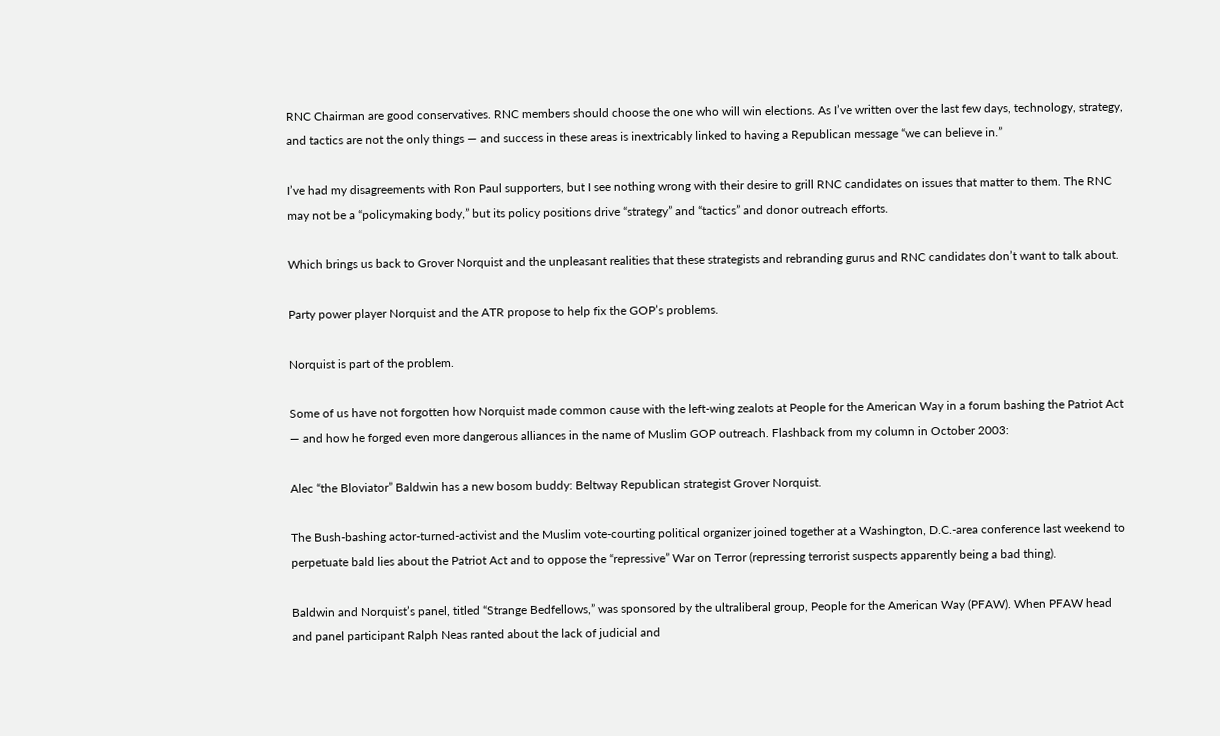RNC Chairman are good conservatives. RNC members should choose the one who will win elections. As I’ve written over the last few days, technology, strategy, and tactics are not the only things — and success in these areas is inextricably linked to having a Republican message “we can believe in.”

I’ve had my disagreements with Ron Paul supporters, but I see nothing wrong with their desire to grill RNC candidates on issues that matter to them. The RNC may not be a “policymaking body,” but its policy positions drive “strategy” and “tactics” and donor outreach efforts.

Which brings us back to Grover Norquist and the unpleasant realities that these strategists and rebranding gurus and RNC candidates don’t want to talk about.

Party power player Norquist and the ATR propose to help fix the GOP’s problems.

Norquist is part of the problem.

Some of us have not forgotten how Norquist made common cause with the left-wing zealots at People for the American Way in a forum bashing the Patriot Act — and how he forged even more dangerous alliances in the name of Muslim GOP outreach. Flashback from my column in October 2003:

Alec “the Bloviator” Baldwin has a new bosom buddy: Beltway Republican strategist Grover Norquist.

The Bush-bashing actor-turned-activist and the Muslim vote-courting political organizer joined together at a Washington, D.C.-area conference last weekend to perpetuate bald lies about the Patriot Act and to oppose the “repressive” War on Terror (repressing terrorist suspects apparently being a bad thing).

Baldwin and Norquist’s panel, titled “Strange Bedfellows,” was sponsored by the ultraliberal group, People for the American Way (PFAW). When PFAW head and panel participant Ralph Neas ranted about the lack of judicial and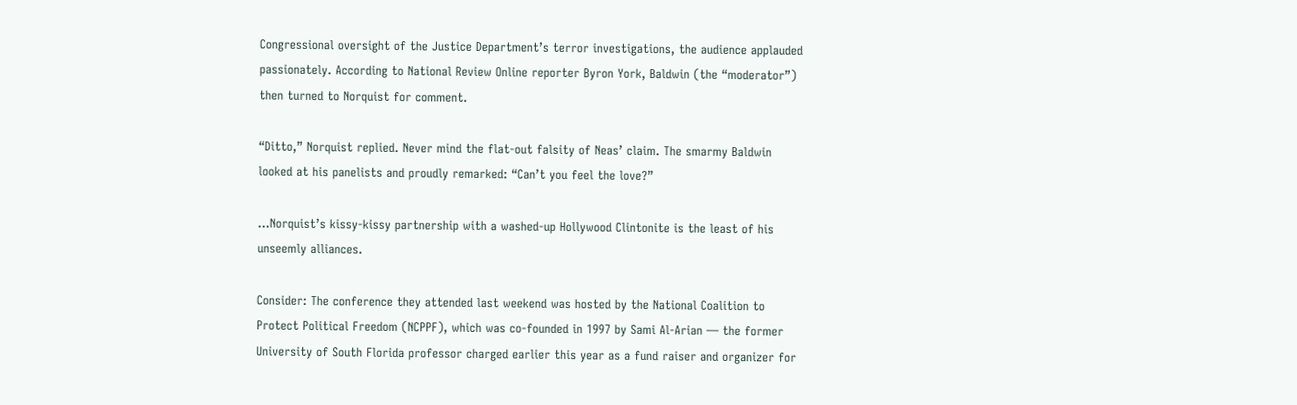Congressional oversight of the Justice Department’s terror investigations, the audience applauded passionately. According to National Review Online reporter Byron York, Baldwin (the “moderator”) then turned to Norquist for comment.

“Ditto,” Norquist replied. Never mind the flat-out falsity of Neas’ claim. The smarmy Baldwin looked at his panelists and proudly remarked: “Can’t you feel the love?”

…Norquist’s kissy-kissy partnership with a washed-up Hollywood Clintonite is the least of his unseemly alliances.

Consider: The conference they attended last weekend was hosted by the National Coalition to Protect Political Freedom (NCPPF), which was co-founded in 1997 by Sami Al-Arian — the former University of South Florida professor charged earlier this year as a fund raiser and organizer for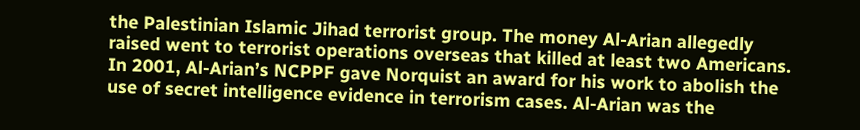the Palestinian Islamic Jihad terrorist group. The money Al-Arian allegedly raised went to terrorist operations overseas that killed at least two Americans. In 2001, Al-Arian’s NCPPF gave Norquist an award for his work to abolish the use of secret intelligence evidence in terrorism cases. Al-Arian was the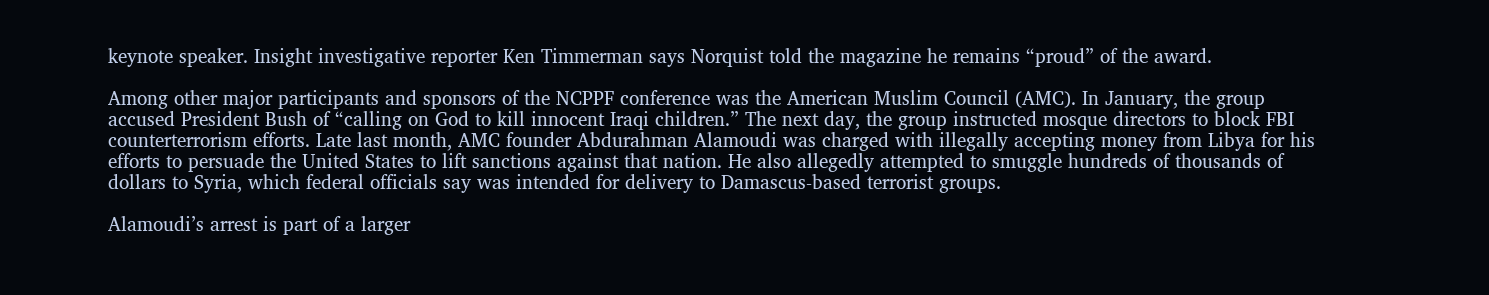keynote speaker. Insight investigative reporter Ken Timmerman says Norquist told the magazine he remains “proud” of the award.

Among other major participants and sponsors of the NCPPF conference was the American Muslim Council (AMC). In January, the group accused President Bush of “calling on God to kill innocent Iraqi children.” The next day, the group instructed mosque directors to block FBI counterterrorism efforts. Late last month, AMC founder Abdurahman Alamoudi was charged with illegally accepting money from Libya for his efforts to persuade the United States to lift sanctions against that nation. He also allegedly attempted to smuggle hundreds of thousands of dollars to Syria, which federal officials say was intended for delivery to Damascus-based terrorist groups.

Alamoudi’s arrest is part of a larger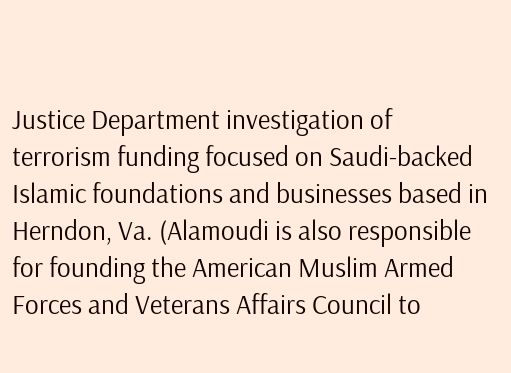Justice Department investigation of terrorism funding focused on Saudi-backed Islamic foundations and businesses based in Herndon, Va. (Alamoudi is also responsible for founding the American Muslim Armed Forces and Veterans Affairs Council to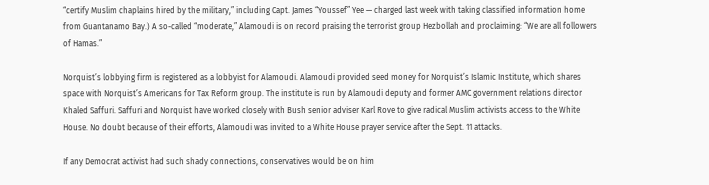“certify Muslim chaplains hired by the military,” including Capt. James “Youssef” Yee — charged last week with taking classified information home from Guantanamo Bay.) A so-called “moderate,” Alamoudi is on record praising the terrorist group Hezbollah and proclaiming: “We are all followers of Hamas.”

Norquist’s lobbying firm is registered as a lobbyist for Alamoudi. Alamoudi provided seed money for Norquist’s Islamic Institute, which shares space with Norquist’s Americans for Tax Reform group. The institute is run by Alamoudi deputy and former AMC government relations director Khaled Saffuri. Saffuri and Norquist have worked closely with Bush senior adviser Karl Rove to give radical Muslim activists access to the White House. No doubt because of their efforts, Alamoudi was invited to a White House prayer service after the Sept. 11 attacks.

If any Democrat activist had such shady connections, conservatives would be on him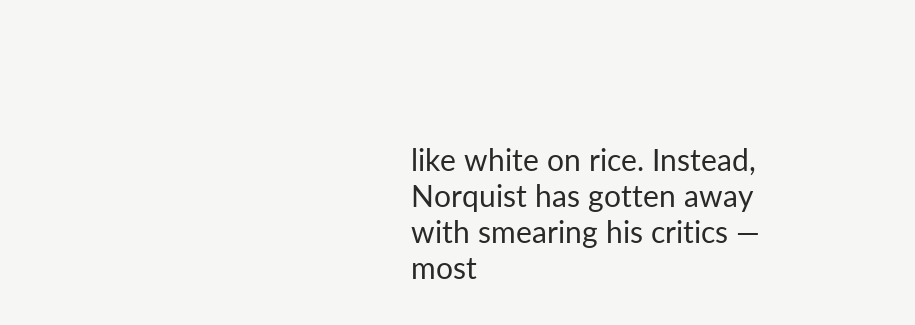like white on rice. Instead, Norquist has gotten away with smearing his critics — most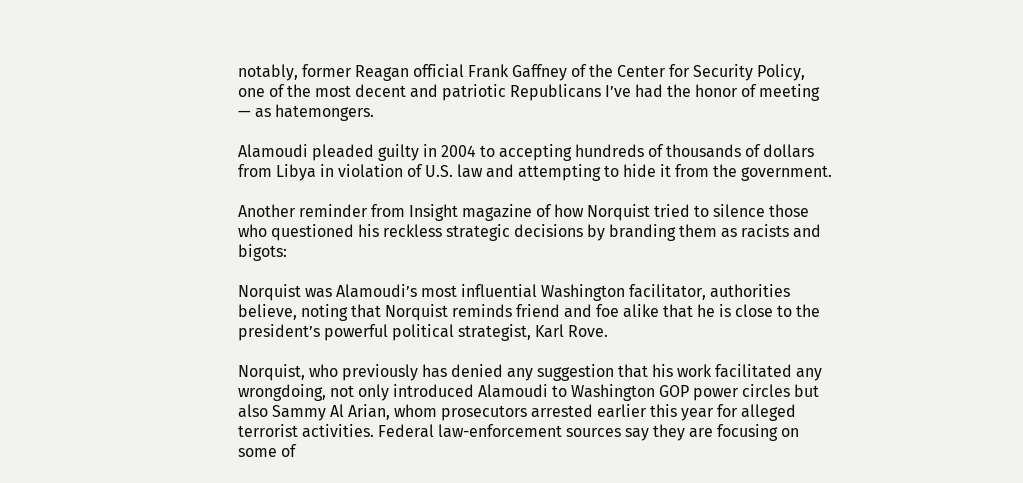notably, former Reagan official Frank Gaffney of the Center for Security Policy, one of the most decent and patriotic Republicans I’ve had the honor of meeting — as hatemongers.

Alamoudi pleaded guilty in 2004 to accepting hundreds of thousands of dollars from Libya in violation of U.S. law and attempting to hide it from the government.

Another reminder from Insight magazine of how Norquist tried to silence those who questioned his reckless strategic decisions by branding them as racists and bigots:

Norquist was Alamoudi’s most influential Washington facilitator, authorities believe, noting that Norquist reminds friend and foe alike that he is close to the president’s powerful political strategist, Karl Rove.

Norquist, who previously has denied any suggestion that his work facilitated any wrongdoing, not only introduced Alamoudi to Washington GOP power circles but also Sammy Al Arian, whom prosecutors arrested earlier this year for alleged terrorist activities. Federal law-enforcement sources say they are focusing on some of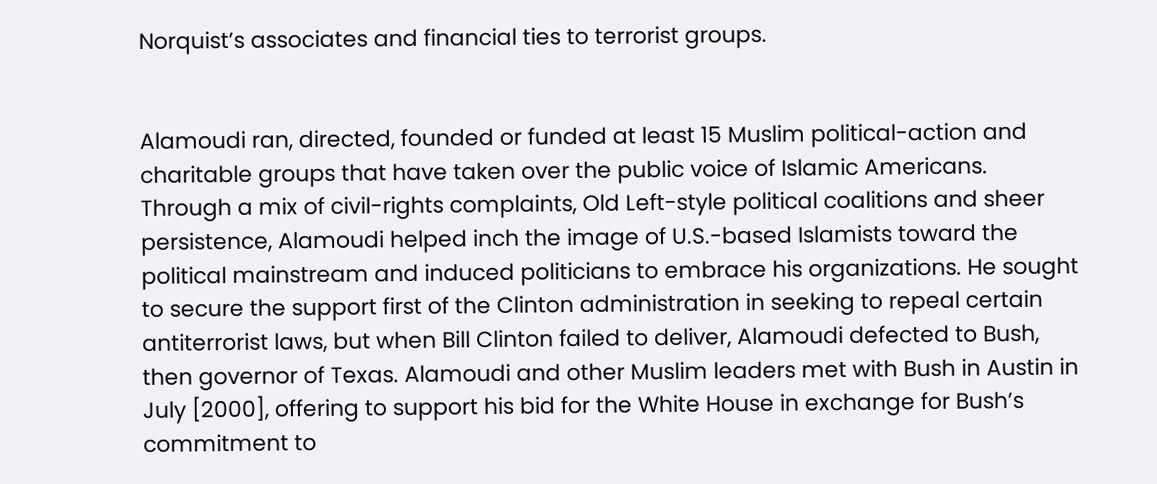Norquist’s associates and financial ties to terrorist groups.


Alamoudi ran, directed, founded or funded at least 15 Muslim political-action and charitable groups that have taken over the public voice of Islamic Americans. Through a mix of civil-rights complaints, Old Left-style political coalitions and sheer persistence, Alamoudi helped inch the image of U.S.-based Islamists toward the political mainstream and induced politicians to embrace his organizations. He sought to secure the support first of the Clinton administration in seeking to repeal certain antiterrorist laws, but when Bill Clinton failed to deliver, Alamoudi defected to Bush, then governor of Texas. Alamoudi and other Muslim leaders met with Bush in Austin in July [2000], offering to support his bid for the White House in exchange for Bush’s commitment to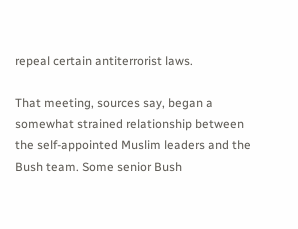repeal certain antiterrorist laws.

That meeting, sources say, began a somewhat strained relationship between the self-appointed Muslim leaders and the Bush team. Some senior Bush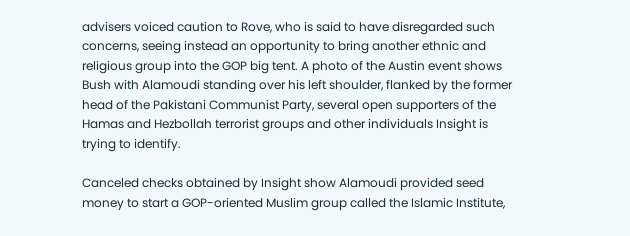advisers voiced caution to Rove, who is said to have disregarded such concerns, seeing instead an opportunity to bring another ethnic and religious group into the GOP big tent. A photo of the Austin event shows Bush with Alamoudi standing over his left shoulder, flanked by the former head of the Pakistani Communist Party, several open supporters of the Hamas and Hezbollah terrorist groups and other individuals Insight is trying to identify.

Canceled checks obtained by Insight show Alamoudi provided seed money to start a GOP-oriented Muslim group called the Islamic Institute,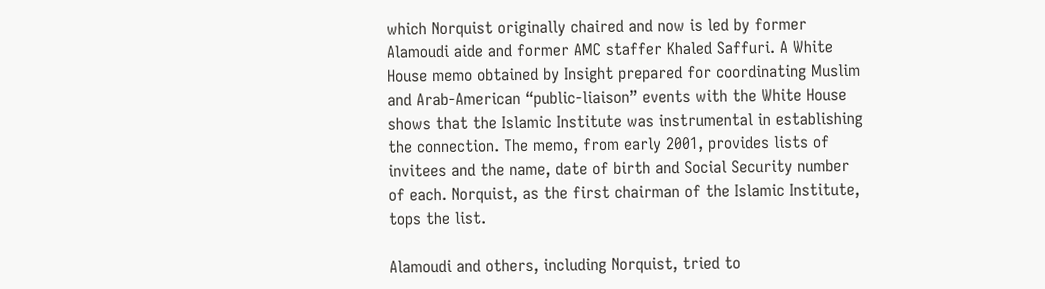which Norquist originally chaired and now is led by former Alamoudi aide and former AMC staffer Khaled Saffuri. A White House memo obtained by Insight prepared for coordinating Muslim and Arab-American “public-liaison” events with the White House shows that the Islamic Institute was instrumental in establishing the connection. The memo, from early 2001, provides lists of invitees and the name, date of birth and Social Security number of each. Norquist, as the first chairman of the Islamic Institute, tops the list.

Alamoudi and others, including Norquist, tried to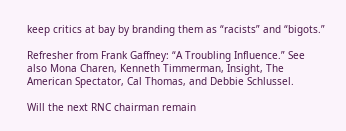keep critics at bay by branding them as “racists” and “bigots.”

Refresher from Frank Gaffney: “A Troubling Influence.” See also Mona Charen, Kenneth Timmerman, Insight, The American Spectator, Cal Thomas, and Debbie Schlussel.

Will the next RNC chairman remain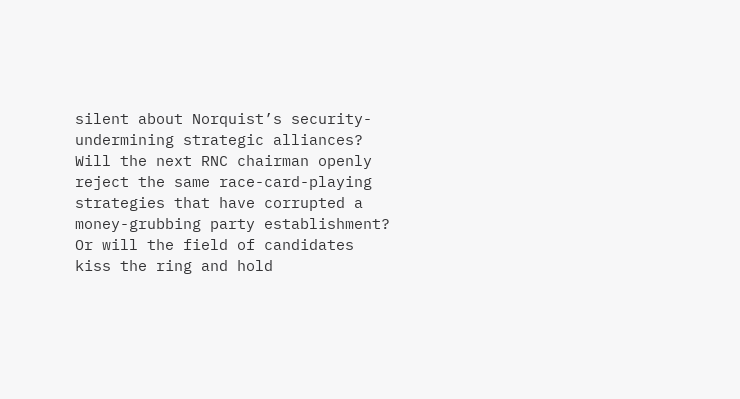silent about Norquist’s security-undermining strategic alliances? Will the next RNC chairman openly reject the same race-card-playing strategies that have corrupted a money-grubbing party establishment? Or will the field of candidates kiss the ring and hold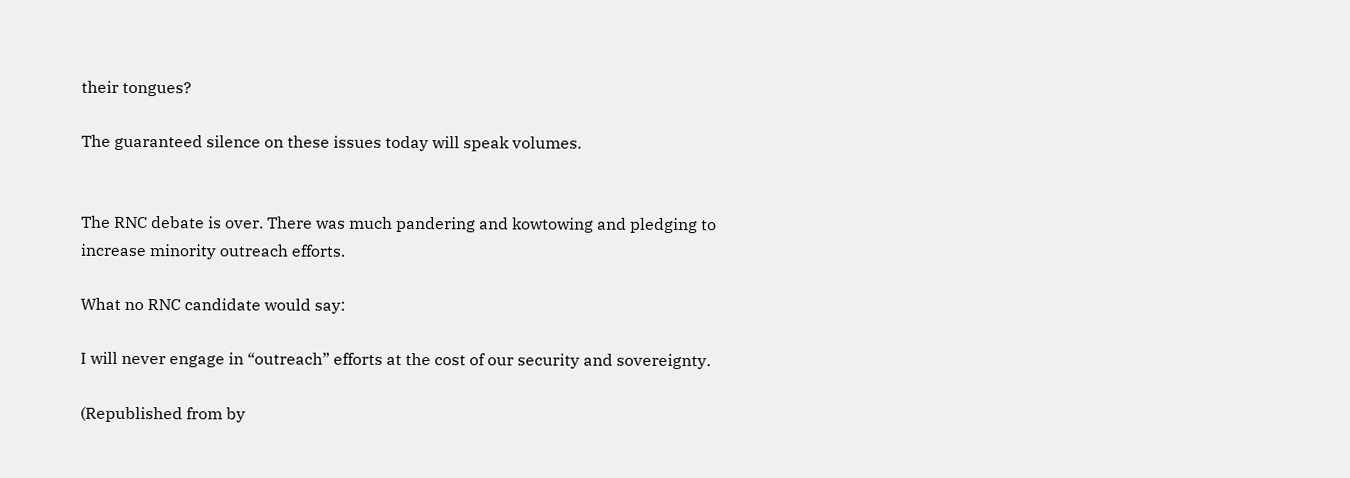their tongues?

The guaranteed silence on these issues today will speak volumes.


The RNC debate is over. There was much pandering and kowtowing and pledging to increase minority outreach efforts.

What no RNC candidate would say:

I will never engage in “outreach” efforts at the cost of our security and sovereignty.

(Republished from by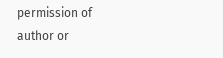permission of author or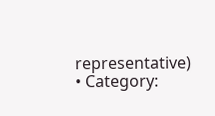representative)
• Category: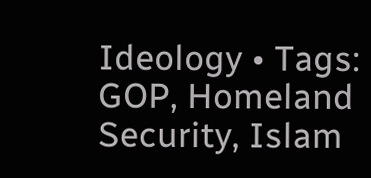Ideology • Tags: GOP, Homeland Security, Islam